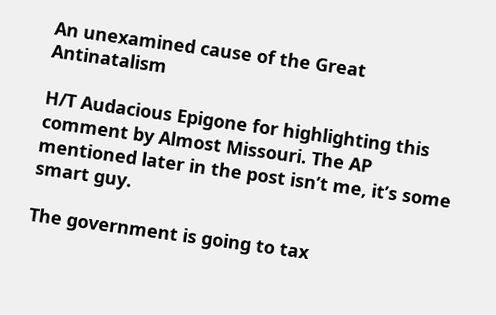An unexamined cause of the Great Antinatalism

H/T Audacious Epigone for highlighting this comment by Almost Missouri. The AP mentioned later in the post isn’t me, it’s some smart guy.

The government is going to tax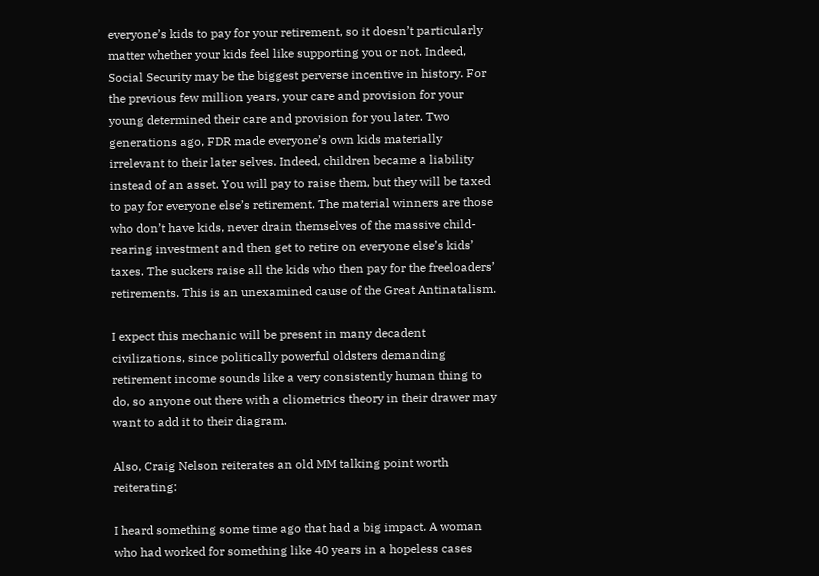everyone’s kids to pay for your retirement, so it doesn’t particularly matter whether your kids feel like supporting you or not. Indeed, Social Security may be the biggest perverse incentive in history. For the previous few million years, your care and provision for your young determined their care and provision for you later. Two generations ago, FDR made everyone’s own kids materially irrelevant to their later selves. Indeed, children became a liability instead of an asset. You will pay to raise them, but they will be taxed to pay for everyone else’s retirement. The material winners are those who don’t have kids, never drain themselves of the massive child-rearing investment and then get to retire on everyone else’s kids’ taxes. The suckers raise all the kids who then pay for the freeloaders’ retirements. This is an unexamined cause of the Great Antinatalism.

I expect this mechanic will be present in many decadent civilizations, since politically powerful oldsters demanding retirement income sounds like a very consistently human thing to do, so anyone out there with a cliometrics theory in their drawer may want to add it to their diagram.

Also, Craig Nelson reiterates an old MM talking point worth reiterating:

I heard something some time ago that had a big impact. A woman who had worked for something like 40 years in a hopeless cases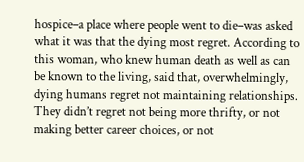hospice–a place where people went to die–was asked what it was that the dying most regret. According to this woman, who knew human death as well as can be known to the living, said that, overwhelmingly, dying humans regret not maintaining relationships. They didn’t regret not being more thrifty, or not making better career choices, or not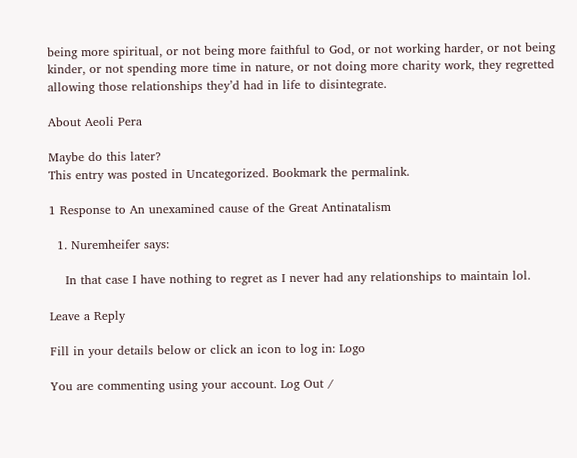being more spiritual, or not being more faithful to God, or not working harder, or not being kinder, or not spending more time in nature, or not doing more charity work, they regretted allowing those relationships they’d had in life to disintegrate.

About Aeoli Pera

Maybe do this later?
This entry was posted in Uncategorized. Bookmark the permalink.

1 Response to An unexamined cause of the Great Antinatalism

  1. Nuremheifer says:

    In that case I have nothing to regret as I never had any relationships to maintain lol.

Leave a Reply

Fill in your details below or click an icon to log in: Logo

You are commenting using your account. Log Out /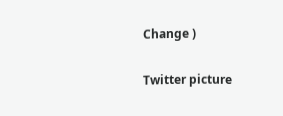Change )

Twitter picture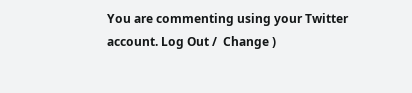You are commenting using your Twitter account. Log Out /  Change )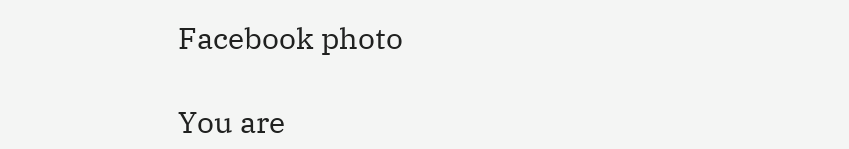Facebook photo

You are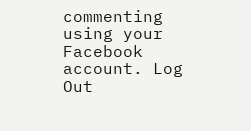commenting using your Facebook account. Log Out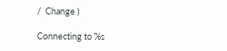/  Change )

Connecting to %s